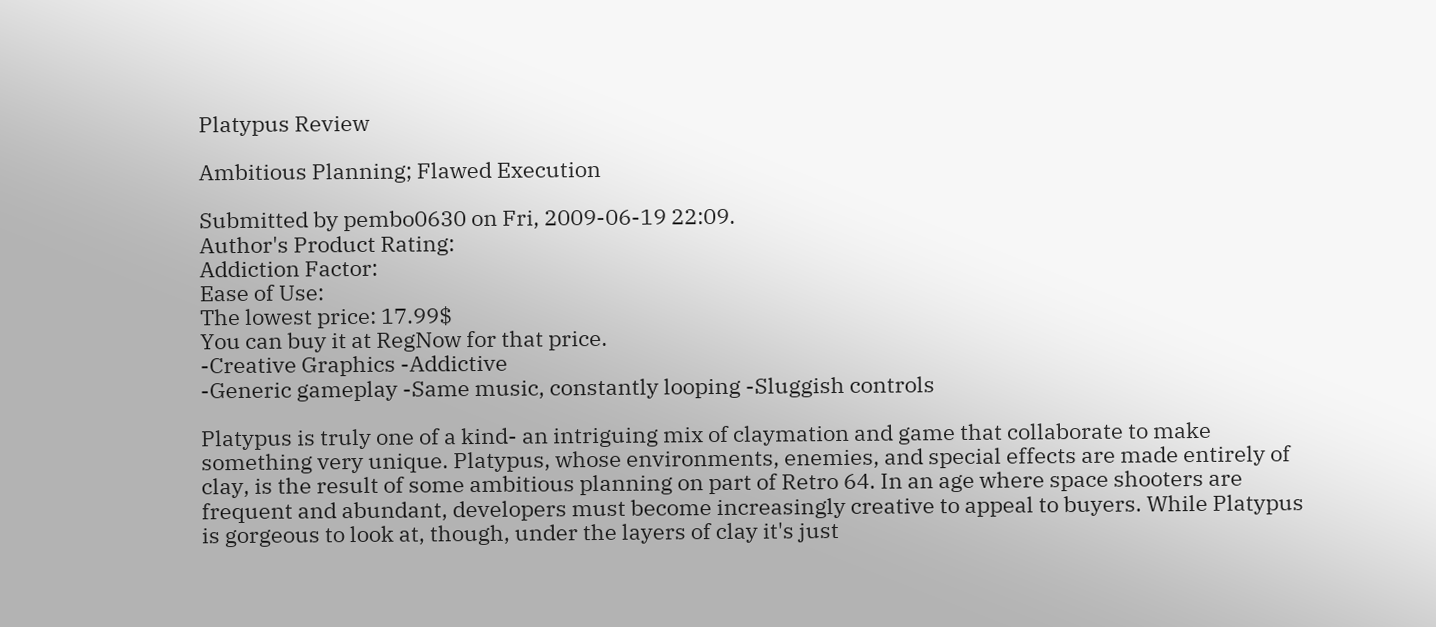Platypus Review

Ambitious Planning; Flawed Execution

Submitted by pembo0630 on Fri, 2009-06-19 22:09.
Author's Product Rating:
Addiction Factor:
Ease of Use:
The lowest price: 17.99$
You can buy it at RegNow for that price.
-Creative Graphics -Addictive
-Generic gameplay -Same music, constantly looping -Sluggish controls

Platypus is truly one of a kind- an intriguing mix of claymation and game that collaborate to make something very unique. Platypus, whose environments, enemies, and special effects are made entirely of clay, is the result of some ambitious planning on part of Retro 64. In an age where space shooters are frequent and abundant, developers must become increasingly creative to appeal to buyers. While Platypus is gorgeous to look at, though, under the layers of clay it's just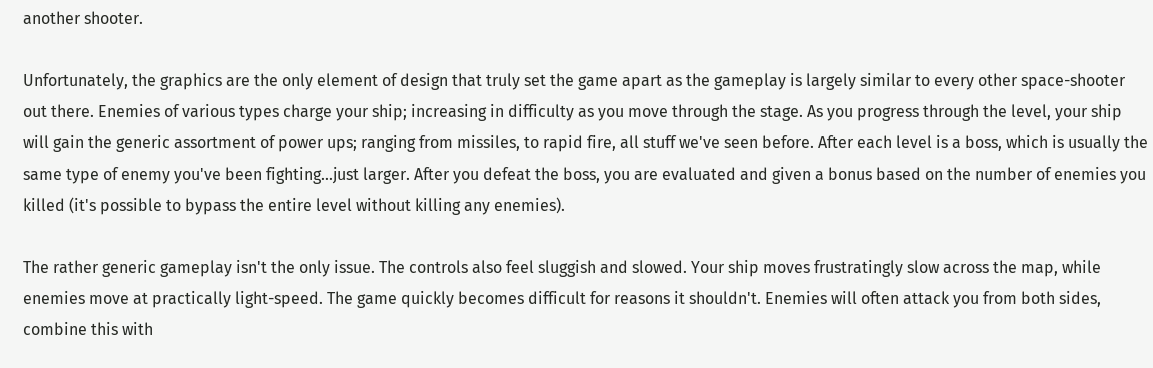another shooter.

Unfortunately, the graphics are the only element of design that truly set the game apart as the gameplay is largely similar to every other space-shooter out there. Enemies of various types charge your ship; increasing in difficulty as you move through the stage. As you progress through the level, your ship will gain the generic assortment of power ups; ranging from missiles, to rapid fire, all stuff we've seen before. After each level is a boss, which is usually the same type of enemy you've been fighting...just larger. After you defeat the boss, you are evaluated and given a bonus based on the number of enemies you killed (it's possible to bypass the entire level without killing any enemies).

The rather generic gameplay isn't the only issue. The controls also feel sluggish and slowed. Your ship moves frustratingly slow across the map, while enemies move at practically light-speed. The game quickly becomes difficult for reasons it shouldn't. Enemies will often attack you from both sides, combine this with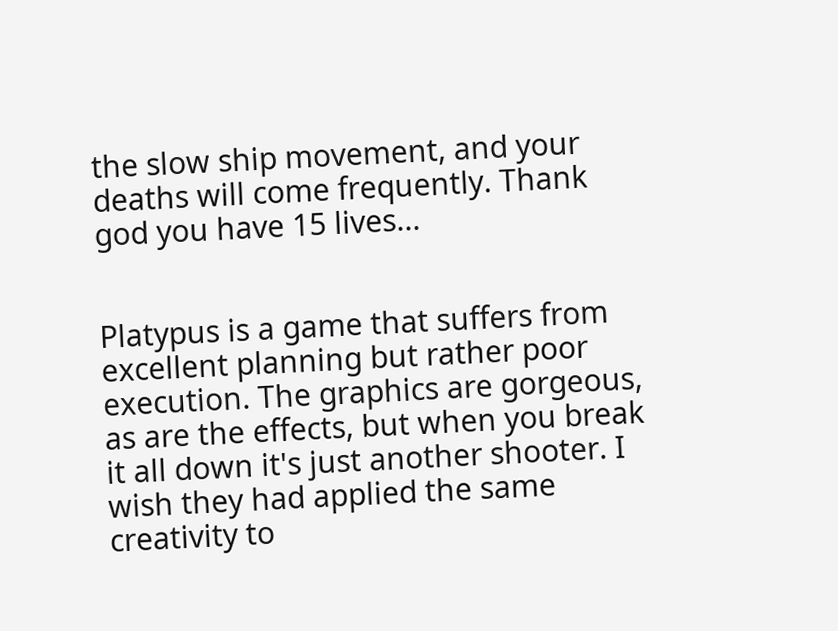the slow ship movement, and your deaths will come frequently. Thank god you have 15 lives...


Platypus is a game that suffers from excellent planning but rather poor execution. The graphics are gorgeous, as are the effects, but when you break it all down it's just another shooter. I wish they had applied the same creativity to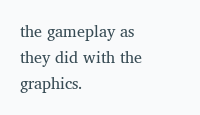the gameplay as they did with the graphics.